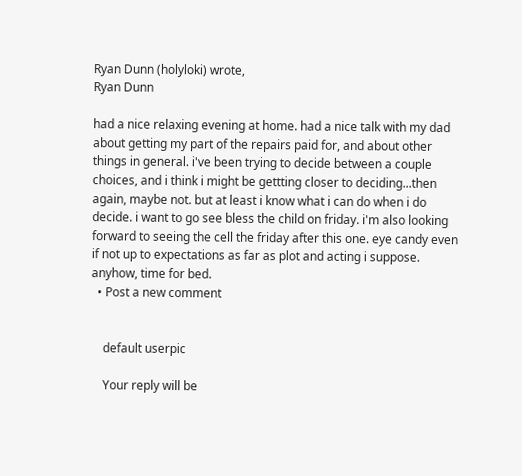Ryan Dunn (holyloki) wrote,
Ryan Dunn

had a nice relaxing evening at home. had a nice talk with my dad about getting my part of the repairs paid for, and about other things in general. i've been trying to decide between a couple choices, and i think i might be gettting closer to deciding...then again, maybe not. but at least i know what i can do when i do decide. i want to go see bless the child on friday. i'm also looking forward to seeing the cell the friday after this one. eye candy even if not up to expectations as far as plot and acting i suppose. anyhow, time for bed.
  • Post a new comment


    default userpic

    Your reply will be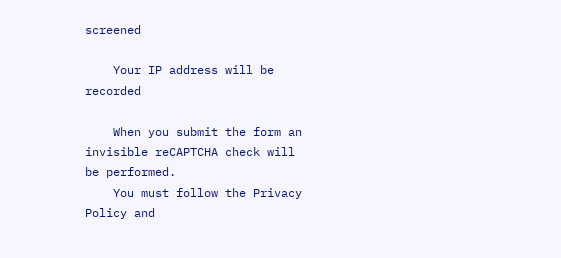screened

    Your IP address will be recorded

    When you submit the form an invisible reCAPTCHA check will be performed.
    You must follow the Privacy Policy and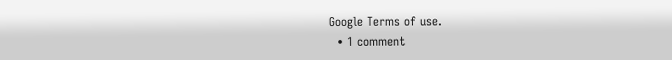Google Terms of use.
  • 1 comment